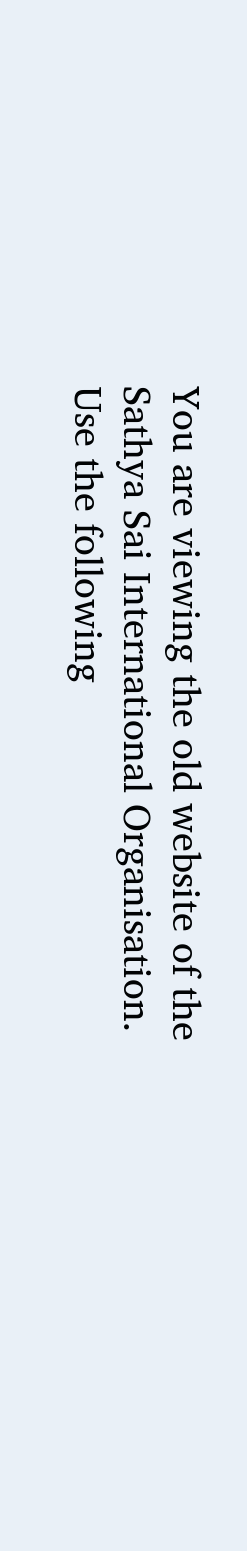You are viewing the old website of the Sathya Sai International Organisation. Use the following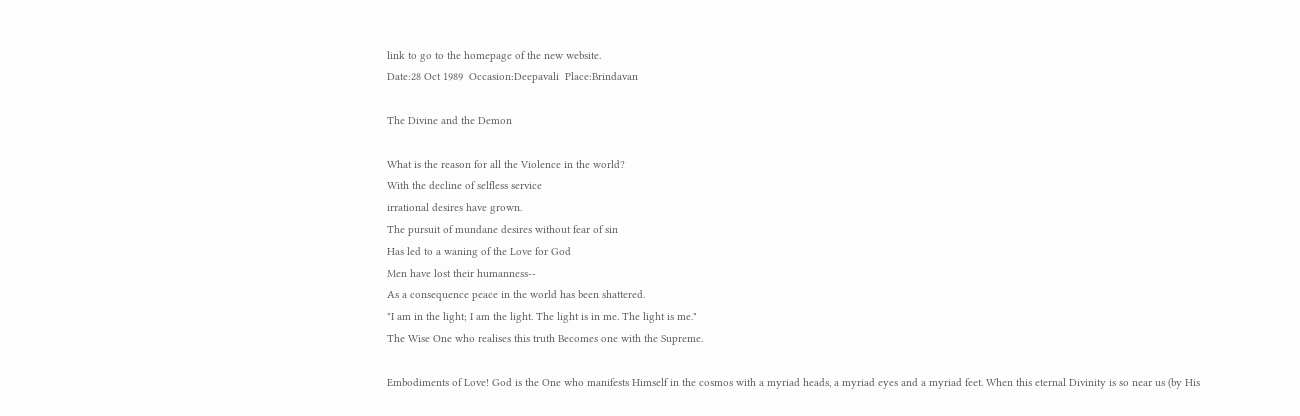link to go to the homepage of the new website.
Date:28 Oct 1989  Occasion:Deepavali  Place:Brindavan

The Divine and the Demon

What is the reason for all the Violence in the world?
With the decline of selfless service
irrational desires have grown.
The pursuit of mundane desires without fear of sin
Has led to a waning of the Love for God
Men have lost their humanness--
As a consequence peace in the world has been shattered.
"I am in the light; I am the light. The light is in me. The light is me."
The Wise One who realises this truth Becomes one with the Supreme.

Embodiments of Love! God is the One who manifests Himself in the cosmos with a myriad heads, a myriad eyes and a myriad feet. When this eternal Divinity is so near us (by His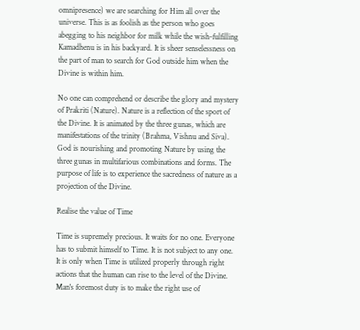omnipresence) we are searching for Him all over the universe. This is as foolish as the person who goes abegging to his neighbor for milk while the wish-fulfilling Kamadhenu is in his backyard. It is sheer senselessness on the part of man to search for God outside him when the Divine is within him.

No one can comprehend or describe the glory and mystery of Prakriti (Nature). Nature is a reflection of the sport of the Divine. It is animated by the three gunas, which are manifestations of the trinity (Brahma, Vishnu and Siva). God is nourishing and promoting Nature by using the three gunas in multifarious combinations and forms. The purpose of life is to experience the sacredness of nature as a projection of the Divine.

Realise the value of Time

Time is supremely precious. It waits for no one. Everyone has to submit himself to Time. It is not subject to any one. It is only when Time is utilized properly through right actions that the human can rise to the level of the Divine. Man's foremost duty is to make the right use of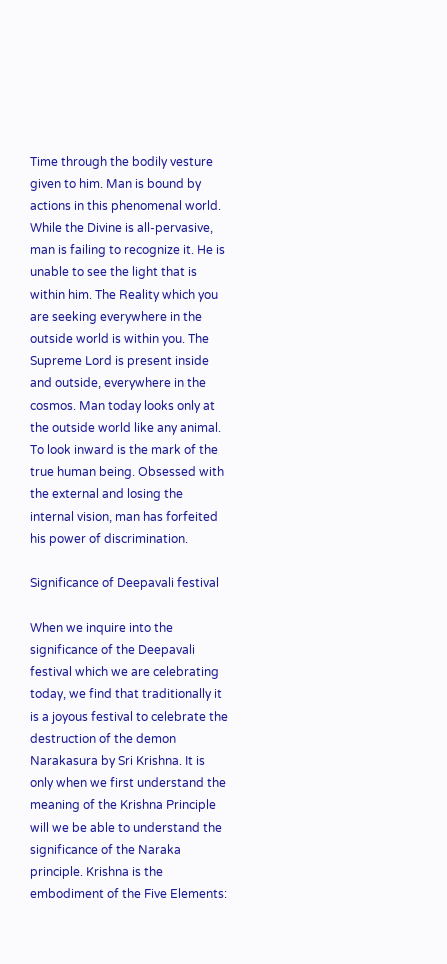Time through the bodily vesture given to him. Man is bound by actions in this phenomenal world. While the Divine is all-pervasive, man is failing to recognize it. He is unable to see the light that is within him. The Reality which you are seeking everywhere in the outside world is within you. The Supreme Lord is present inside and outside, everywhere in the cosmos. Man today looks only at the outside world like any animal. To look inward is the mark of the true human being. Obsessed with the external and losing the internal vision, man has forfeited his power of discrimination.

Significance of Deepavali festival

When we inquire into the significance of the Deepavali festival which we are celebrating today, we find that traditionally it is a joyous festival to celebrate the destruction of the demon Narakasura by Sri Krishna. It is only when we first understand the meaning of the Krishna Principle will we be able to understand the significance of the Naraka principle. Krishna is the embodiment of the Five Elements: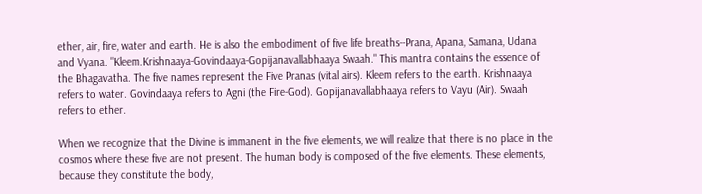ether, air, fire, water and earth. He is also the embodiment of five life breaths--Prana, Apana, Samana, Udana and Vyana. "Kleem.Krishnaaya-Govindaaya-Gopijanavallabhaaya Swaah." This mantra contains the essence of the Bhagavatha. The five names represent the Five Pranas (vital airs). Kleem refers to the earth. Krishnaaya refers to water. Govindaaya refers to Agni (the Fire-God). Gopijanavallabhaaya refers to Vayu (Air). Swaah refers to ether.

When we recognize that the Divine is immanent in the five elements, we will realize that there is no place in the cosmos where these five are not present. The human body is composed of the five elements. These elements, because they constitute the body,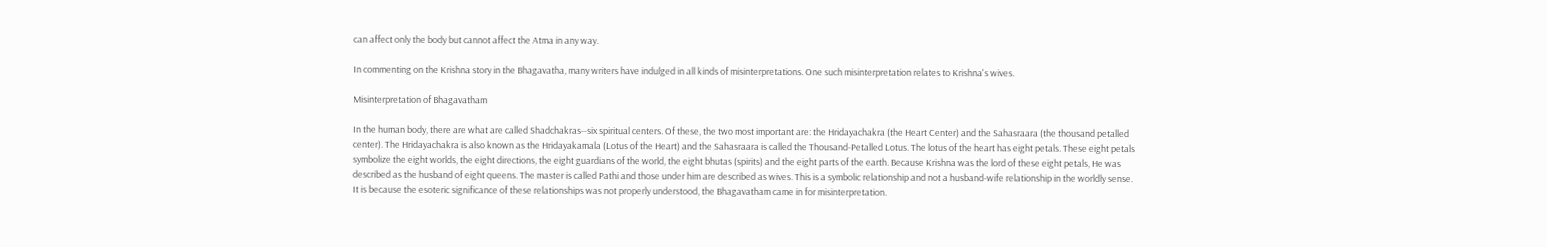can affect only the body but cannot affect the Atma in any way.

In commenting on the Krishna story in the Bhagavatha, many writers have indulged in all kinds of misinterpretations. One such misinterpretation relates to Krishna's wives.

Misinterpretation of Bhagavatham

In the human body, there are what are called Shadchakras--six spiritual centers. Of these, the two most important are: the Hridayachakra (the Heart Center) and the Sahasraara (the thousand petalled center). The Hridayachakra is also known as the Hridayakamala (Lotus of the Heart) and the Sahasraara is called the Thousand-Petalled Lotus. The lotus of the heart has eight petals. These eight petals symbolize the eight worlds, the eight directions, the eight guardians of the world, the eight bhutas (spirits) and the eight parts of the earth. Because Krishna was the lord of these eight petals, He was described as the husband of eight queens. The master is called Pathi and those under him are described as wives. This is a symbolic relationship and not a husband-wife relationship in the worldly sense. It is because the esoteric significance of these relationships was not properly understood, the Bhagavatham came in for misinterpretation.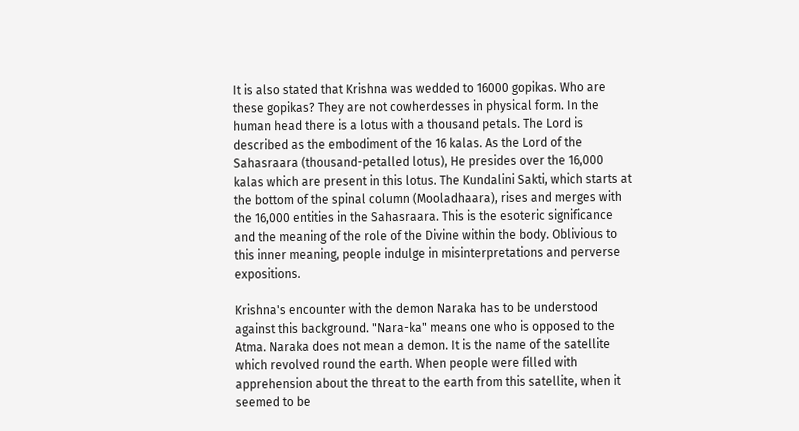It is also stated that Krishna was wedded to 16000 gopikas. Who are these gopikas? They are not cowherdesses in physical form. In the human head there is a lotus with a thousand petals. The Lord is described as the embodiment of the 16 kalas. As the Lord of the Sahasraara (thousand-petalled lotus), He presides over the 16,000 kalas which are present in this lotus. The Kundalini Sakti, which starts at the bottom of the spinal column (Mooladhaara), rises and merges with the 16,000 entities in the Sahasraara. This is the esoteric significance and the meaning of the role of the Divine within the body. Oblivious to this inner meaning, people indulge in misinterpretations and perverse expositions.

Krishna's encounter with the demon Naraka has to be understood against this background. "Nara-ka" means one who is opposed to the Atma. Naraka does not mean a demon. It is the name of the satellite which revolved round the earth. When people were filled with apprehension about the threat to the earth from this satellite, when it seemed to be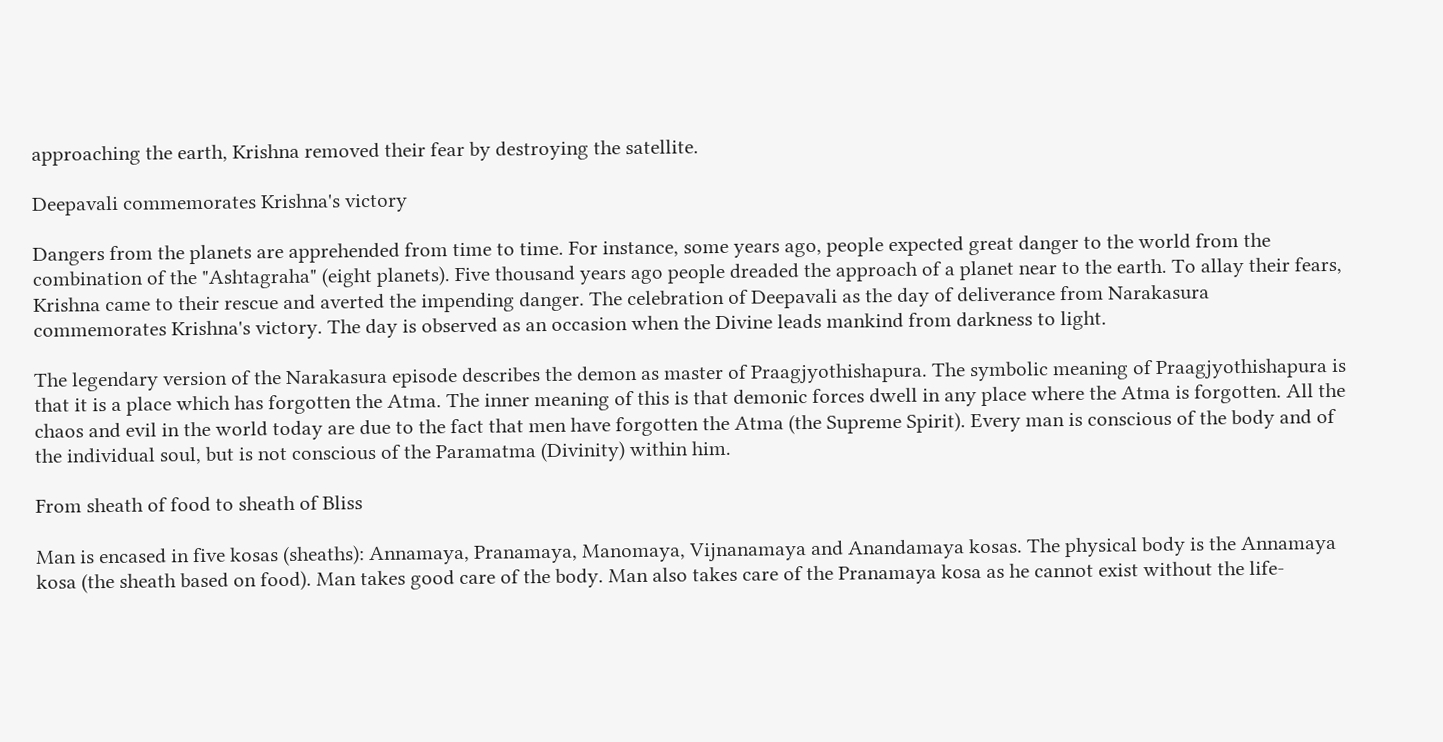approaching the earth, Krishna removed their fear by destroying the satellite.

Deepavali commemorates Krishna's victory

Dangers from the planets are apprehended from time to time. For instance, some years ago, people expected great danger to the world from the combination of the "Ashtagraha" (eight planets). Five thousand years ago people dreaded the approach of a planet near to the earth. To allay their fears, Krishna came to their rescue and averted the impending danger. The celebration of Deepavali as the day of deliverance from Narakasura commemorates Krishna's victory. The day is observed as an occasion when the Divine leads mankind from darkness to light.

The legendary version of the Narakasura episode describes the demon as master of Praagjyothishapura. The symbolic meaning of Praagjyothishapura is that it is a place which has forgotten the Atma. The inner meaning of this is that demonic forces dwell in any place where the Atma is forgotten. All the chaos and evil in the world today are due to the fact that men have forgotten the Atma (the Supreme Spirit). Every man is conscious of the body and of the individual soul, but is not conscious of the Paramatma (Divinity) within him.

From sheath of food to sheath of Bliss

Man is encased in five kosas (sheaths): Annamaya, Pranamaya, Manomaya, Vijnanamaya and Anandamaya kosas. The physical body is the Annamaya kosa (the sheath based on food). Man takes good care of the body. Man also takes care of the Pranamaya kosa as he cannot exist without the life-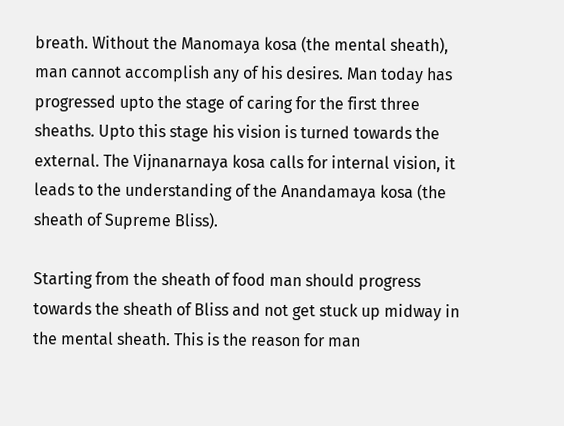breath. Without the Manomaya kosa (the mental sheath), man cannot accomplish any of his desires. Man today has progressed upto the stage of caring for the first three sheaths. Upto this stage his vision is turned towards the external. The Vijnanarnaya kosa calls for internal vision, it leads to the understanding of the Anandamaya kosa (the sheath of Supreme Bliss).

Starting from the sheath of food man should progress towards the sheath of Bliss and not get stuck up midway in the mental sheath. This is the reason for man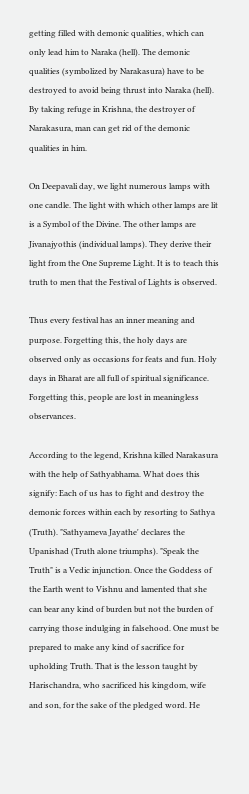getting filled with demonic qualities, which can only lead him to Naraka (hell). The demonic qualities (symbolized by Narakasura) have to be destroyed to avoid being thrust into Naraka (hell). By taking refuge in Krishna, the destroyer of Narakasura, man can get rid of the demonic qualities in him.

On Deepavali day, we light numerous lamps with one candle. The light with which other lamps are lit is a Symbol of the Divine. The other lamps are Jivanajyothis (individual lamps). They derive their light from the One Supreme Light. It is to teach this truth to men that the Festival of Lights is observed.

Thus every festival has an inner meaning and purpose. Forgetting this, the holy days are observed only as occasions for feats and fun. Holy days in Bharat are all full of spiritual significance. Forgetting this, people are lost in meaningless observances.

According to the legend, Krishna killed Narakasura with the help of Sathyabhama. What does this signify: Each of us has to fight and destroy the demonic forces within each by resorting to Sathya (Truth). "Sathyameva Jayathe' declares the Upanishad (Truth alone triumphs). "Speak the Truth" is a Vedic injunction. Once the Goddess of the Earth went to Vishnu and lamented that she can bear any kind of burden but not the burden of carrying those indulging in falsehood. One must be prepared to make any kind of sacrifice for upholding Truth. That is the lesson taught by Harischandra, who sacrificed his kingdom, wife and son, for the sake of the pledged word. He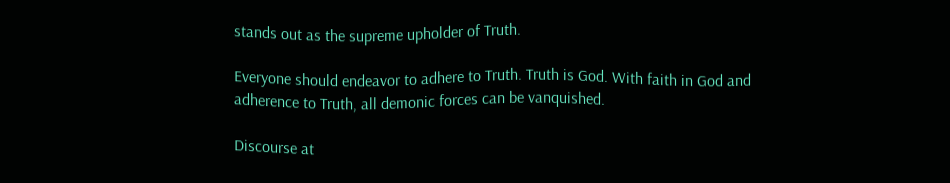stands out as the supreme upholder of Truth.

Everyone should endeavor to adhere to Truth. Truth is God. With faith in God and adherence to Truth, all demonic forces can be vanquished.

Discourse at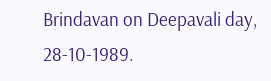Brindavan on Deepavali day, 28-10-1989.